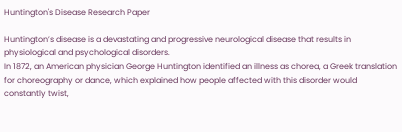Huntington's Disease Research Paper

Huntington’s disease is a devastating and progressive neurological disease that results in physiological and psychological disorders.
In 1872, an American physician George Huntington identified an illness as chorea, a Greek translation for choreography or dance, which explained how people affected with this disorder would constantly twist,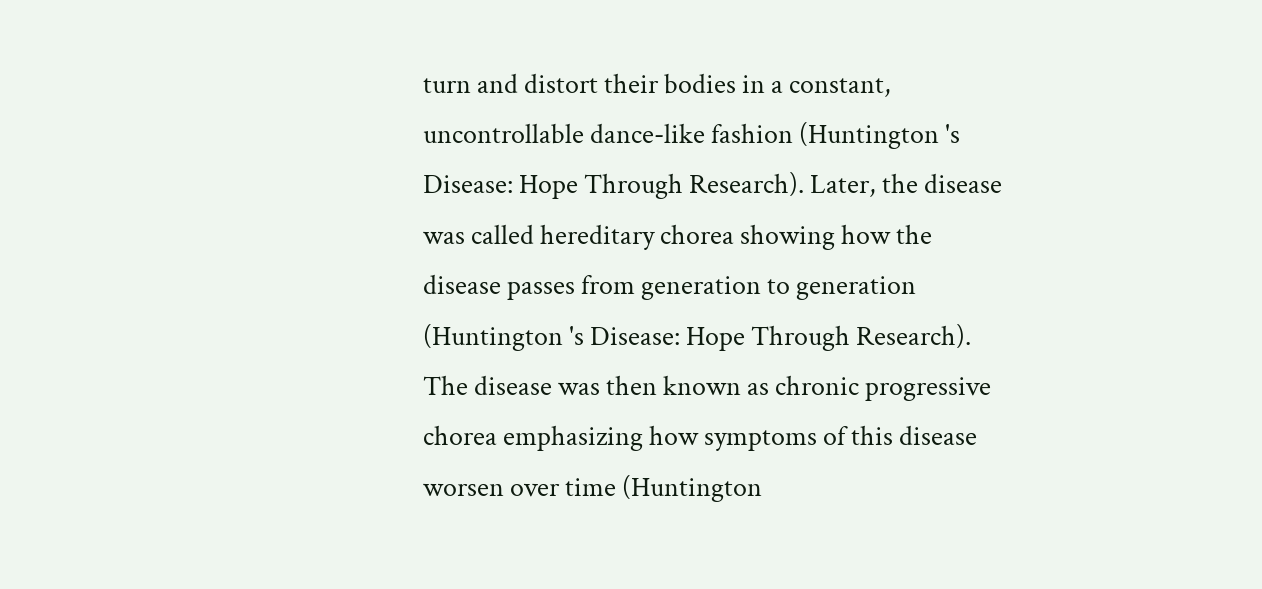turn and distort their bodies in a constant, uncontrollable dance-like fashion (Huntington 's Disease: Hope Through Research). Later, the disease was called hereditary chorea showing how the disease passes from generation to generation (Huntington 's Disease: Hope Through Research). The disease was then known as chronic progressive chorea emphasizing how symptoms of this disease worsen over time (Huntington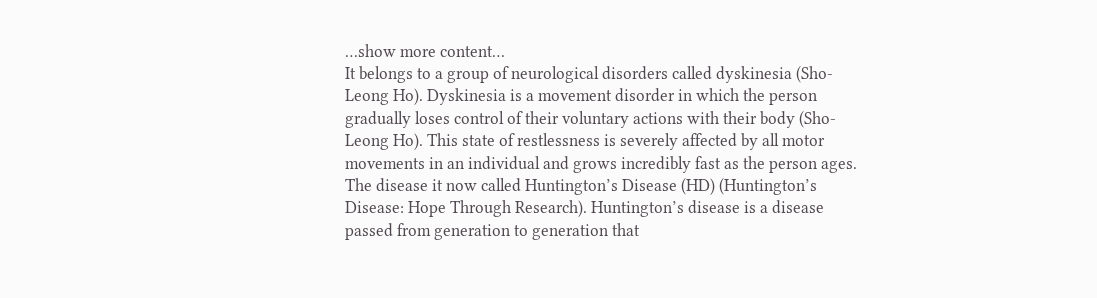…show more content…
It belongs to a group of neurological disorders called dyskinesia (Sho-Leong Ho). Dyskinesia is a movement disorder in which the person gradually loses control of their voluntary actions with their body (Sho-Leong Ho). This state of restlessness is severely affected by all motor movements in an individual and grows incredibly fast as the person ages. The disease it now called Huntington’s Disease (HD) (Huntington’s Disease: Hope Through Research). Huntington’s disease is a disease passed from generation to generation that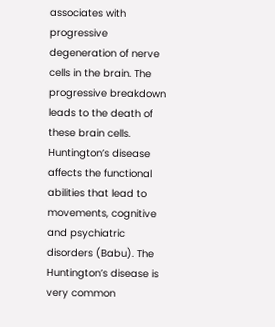associates with progressive degeneration of nerve cells in the brain. The progressive breakdown leads to the death of these brain cells. Huntington’s disease affects the functional abilities that lead to movements, cognitive and psychiatric disorders (Babu). The Huntington’s disease is very common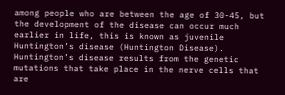among people who are between the age of 30-45, but the development of the disease can occur much earlier in life, this is known as juvenile Huntington’s disease (Huntington Disease). Huntington’s disease results from the genetic mutations that take place in the nerve cells that are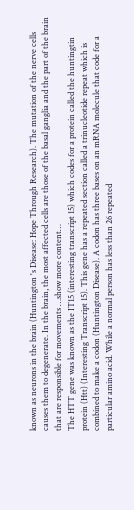known as neurons in the brain (Huntington 's Disease: Hope Through Research). The mutation of the nerve cells causes them to degenerate. In the brain, the most affected cells are those of the basal ganglia and the part of the brain that are responsible for movements …show more content…
The HTT gene was known as the IT15 (interesting transcript 15) which codes for a protein called the huntingtin protein (Htt) (Interesting Transcript 15). This gene has a repeated section called a trinucleotide repeat which is combined to make a codon (Huntington Disease). A codon has three bases on an mRNA molecule that code for a particular amino acid. While a normal person has less than 26 repeated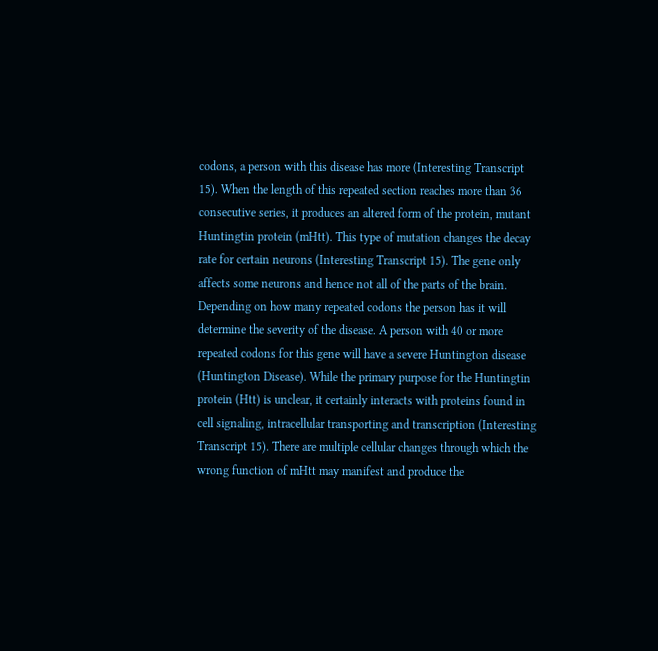codons, a person with this disease has more (Interesting Transcript 15). When the length of this repeated section reaches more than 36 consecutive series, it produces an altered form of the protein, mutant Huntingtin protein (mHtt). This type of mutation changes the decay rate for certain neurons (Interesting Transcript 15). The gene only affects some neurons and hence not all of the parts of the brain. Depending on how many repeated codons the person has it will determine the severity of the disease. A person with 40 or more repeated codons for this gene will have a severe Huntington disease (Huntington Disease). While the primary purpose for the Huntingtin protein (Htt) is unclear, it certainly interacts with proteins found in cell signaling, intracellular transporting and transcription (Interesting Transcript 15). There are multiple cellular changes through which the wrong function of mHtt may manifest and produce the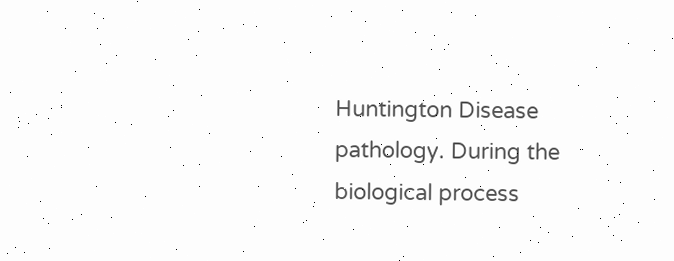Huntington Disease pathology. During the biological process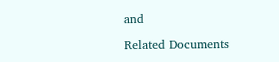and

Related Documents